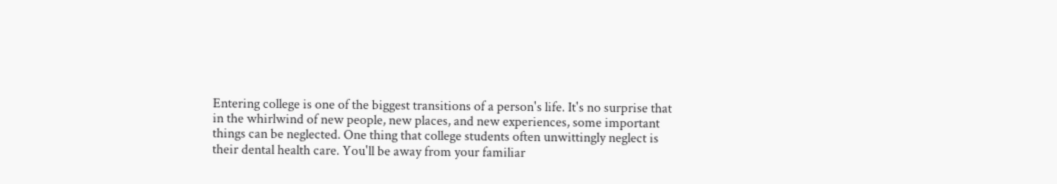Entering college is one of the biggest transitions of a person's life. It's no surprise that in the whirlwind of new people, new places, and new experiences, some important things can be neglected. One thing that college students often unwittingly neglect is their dental health care. You'll be away from your familiar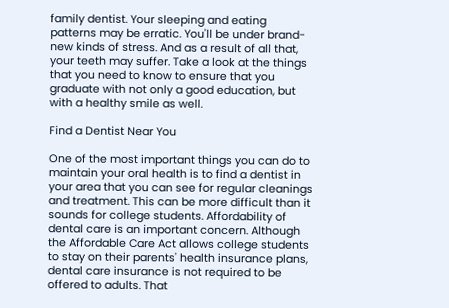family dentist. Your sleeping and eating patterns may be erratic. You'll be under brand-new kinds of stress. And as a result of all that, your teeth may suffer. Take a look at the things that you need to know to ensure that you graduate with not only a good education, but with a healthy smile as well.

Find a Dentist Near You

One of the most important things you can do to maintain your oral health is to find a dentist in your area that you can see for regular cleanings and treatment. This can be more difficult than it sounds for college students. Affordability of dental care is an important concern. Although the Affordable Care Act allows college students to stay on their parents' health insurance plans, dental care insurance is not required to be offered to adults. That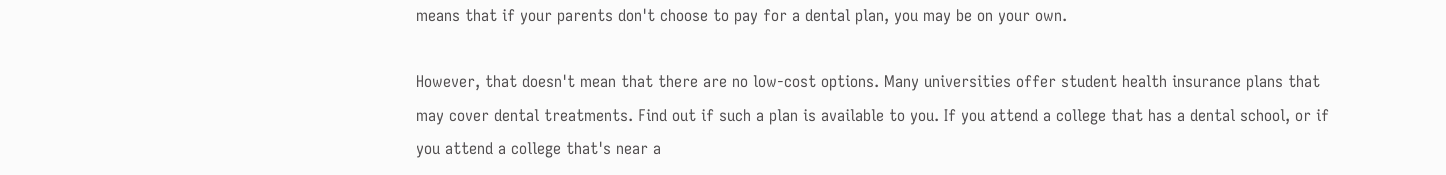means that if your parents don't choose to pay for a dental plan, you may be on your own.

However, that doesn't mean that there are no low-cost options. Many universities offer student health insurance plans that may cover dental treatments. Find out if such a plan is available to you. If you attend a college that has a dental school, or if you attend a college that's near a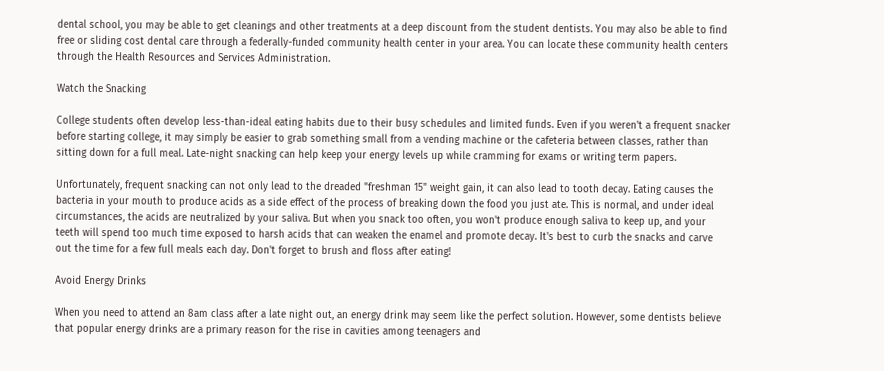dental school, you may be able to get cleanings and other treatments at a deep discount from the student dentists. You may also be able to find free or sliding cost dental care through a federally-funded community health center in your area. You can locate these community health centers through the Health Resources and Services Administration.

Watch the Snacking

College students often develop less-than-ideal eating habits due to their busy schedules and limited funds. Even if you weren't a frequent snacker before starting college, it may simply be easier to grab something small from a vending machine or the cafeteria between classes, rather than sitting down for a full meal. Late-night snacking can help keep your energy levels up while cramming for exams or writing term papers.

Unfortunately, frequent snacking can not only lead to the dreaded "freshman 15" weight gain, it can also lead to tooth decay. Eating causes the bacteria in your mouth to produce acids as a side effect of the process of breaking down the food you just ate. This is normal, and under ideal circumstances, the acids are neutralized by your saliva. But when you snack too often, you won't produce enough saliva to keep up, and your teeth will spend too much time exposed to harsh acids that can weaken the enamel and promote decay. It's best to curb the snacks and carve out the time for a few full meals each day. Don't forget to brush and floss after eating!

Avoid Energy Drinks

When you need to attend an 8am class after a late night out, an energy drink may seem like the perfect solution. However, some dentists believe that popular energy drinks are a primary reason for the rise in cavities among teenagers and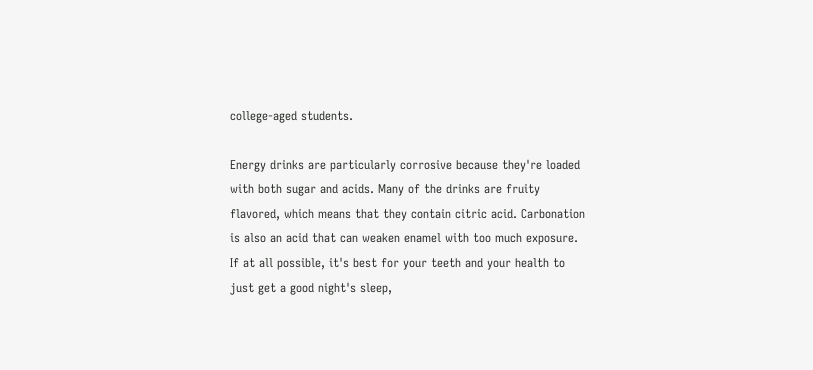college-aged students.

Energy drinks are particularly corrosive because they're loaded with both sugar and acids. Many of the drinks are fruity flavored, which means that they contain citric acid. Carbonation is also an acid that can weaken enamel with too much exposure. If at all possible, it's best for your teeth and your health to just get a good night's sleep,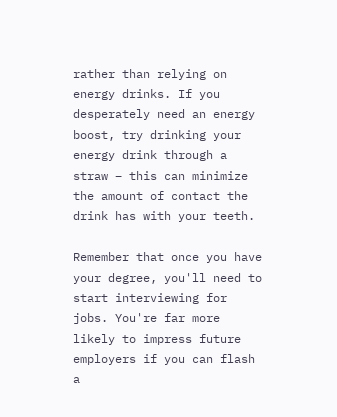rather than relying on energy drinks. If you desperately need an energy boost, try drinking your energy drink through a straw – this can minimize the amount of contact the drink has with your teeth.

Remember that once you have your degree, you'll need to start interviewing for jobs. You're far more likely to impress future employers if you can flash a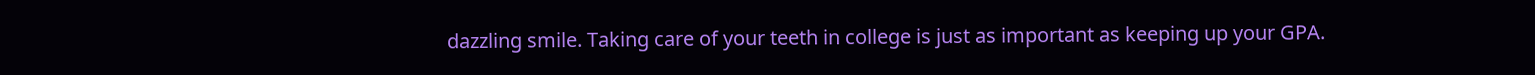dazzling smile. Taking care of your teeth in college is just as important as keeping up your GPA.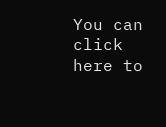You can click here to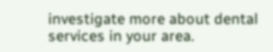investigate more about dental services in your area.